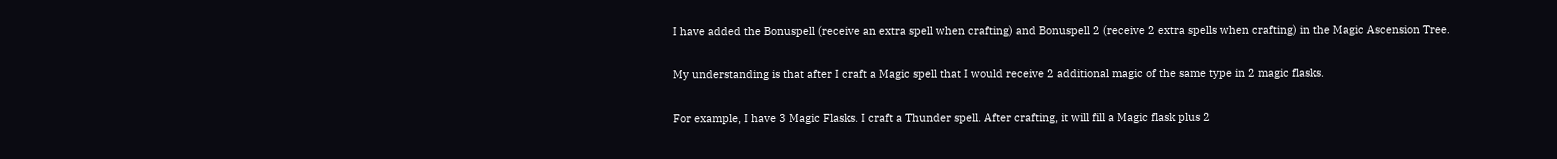I have added the Bonuspell (receive an extra spell when crafting) and Bonuspell 2 (receive 2 extra spells when crafting) in the Magic Ascension Tree.

My understanding is that after I craft a Magic spell that I would receive 2 additional magic of the same type in 2 magic flasks.

For example, I have 3 Magic Flasks. I craft a Thunder spell. After crafting, it will fill a Magic flask plus 2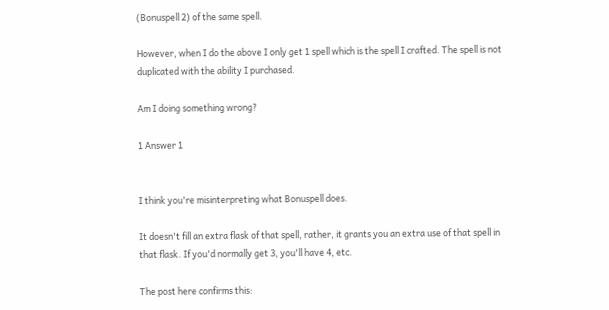(Bonuspell 2) of the same spell.

However, when I do the above I only get 1 spell which is the spell I crafted. The spell is not duplicated with the ability I purchased.

Am I doing something wrong?

1 Answer 1


I think you're misinterpreting what Bonuspell does.

It doesn't fill an extra flask of that spell, rather, it grants you an extra use of that spell in that flask. If you'd normally get 3, you'll have 4, etc.

The post here confirms this: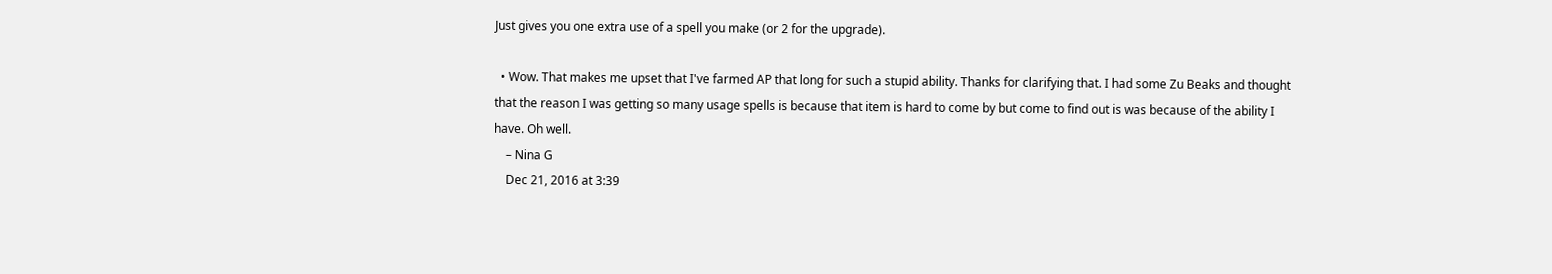Just gives you one extra use of a spell you make (or 2 for the upgrade).

  • Wow. That makes me upset that I've farmed AP that long for such a stupid ability. Thanks for clarifying that. I had some Zu Beaks and thought that the reason I was getting so many usage spells is because that item is hard to come by but come to find out is was because of the ability I have. Oh well.
    – Nina G
    Dec 21, 2016 at 3:39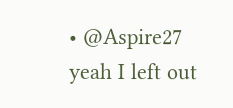• @Aspire27 yeah I left out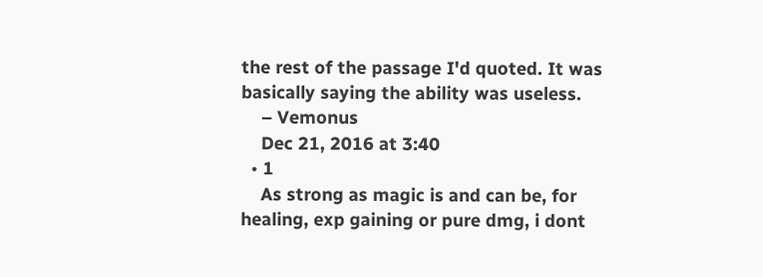the rest of the passage I'd quoted. It was basically saying the ability was useless.
    – Vemonus
    Dec 21, 2016 at 3:40
  • 1
    As strong as magic is and can be, for healing, exp gaining or pure dmg, i dont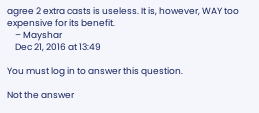agree 2 extra casts is useless. It is, however, WAY too expensive for its benefit.
    – Mayshar
    Dec 21, 2016 at 13:49

You must log in to answer this question.

Not the answer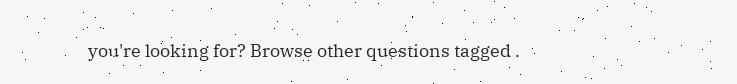you're looking for? Browse other questions tagged .